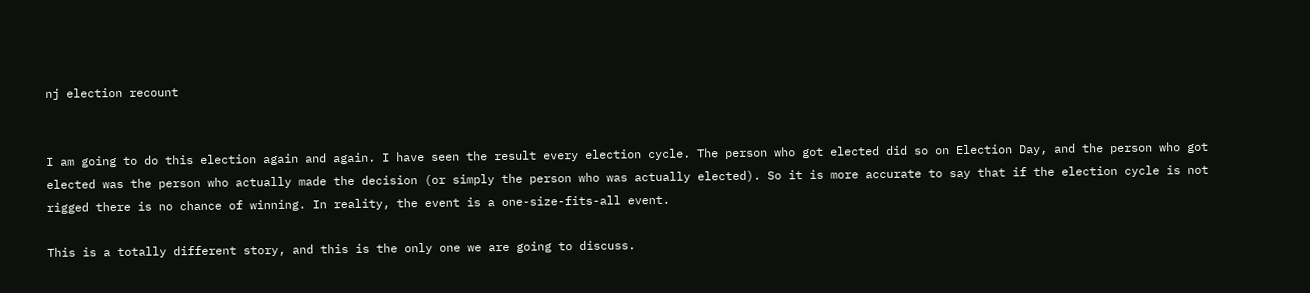nj election recount


I am going to do this election again and again. I have seen the result every election cycle. The person who got elected did so on Election Day, and the person who got elected was the person who actually made the decision (or simply the person who was actually elected). So it is more accurate to say that if the election cycle is not rigged there is no chance of winning. In reality, the event is a one-size-fits-all event.

This is a totally different story, and this is the only one we are going to discuss.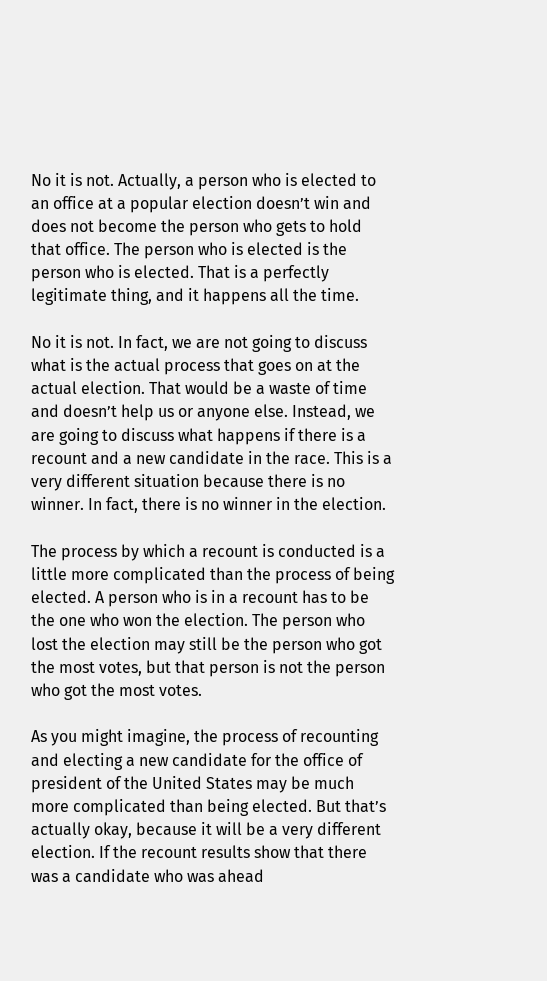No it is not. Actually, a person who is elected to an office at a popular election doesn’t win and does not become the person who gets to hold that office. The person who is elected is the person who is elected. That is a perfectly legitimate thing, and it happens all the time.

No it is not. In fact, we are not going to discuss what is the actual process that goes on at the actual election. That would be a waste of time and doesn’t help us or anyone else. Instead, we are going to discuss what happens if there is a recount and a new candidate in the race. This is a very different situation because there is no winner. In fact, there is no winner in the election.

The process by which a recount is conducted is a little more complicated than the process of being elected. A person who is in a recount has to be the one who won the election. The person who lost the election may still be the person who got the most votes, but that person is not the person who got the most votes.

As you might imagine, the process of recounting and electing a new candidate for the office of president of the United States may be much more complicated than being elected. But that’s actually okay, because it will be a very different election. If the recount results show that there was a candidate who was ahead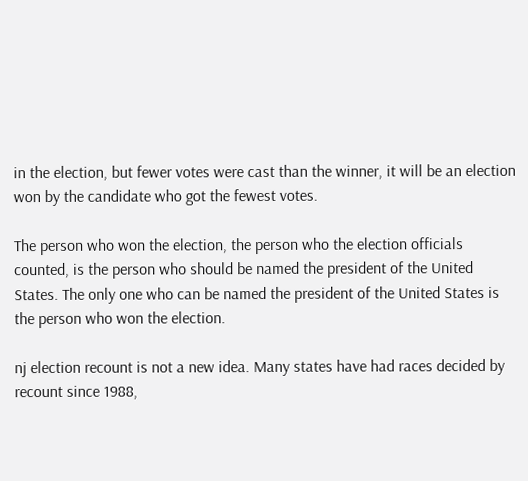in the election, but fewer votes were cast than the winner, it will be an election won by the candidate who got the fewest votes.

The person who won the election, the person who the election officials counted, is the person who should be named the president of the United States. The only one who can be named the president of the United States is the person who won the election.

nj election recount is not a new idea. Many states have had races decided by recount since 1988,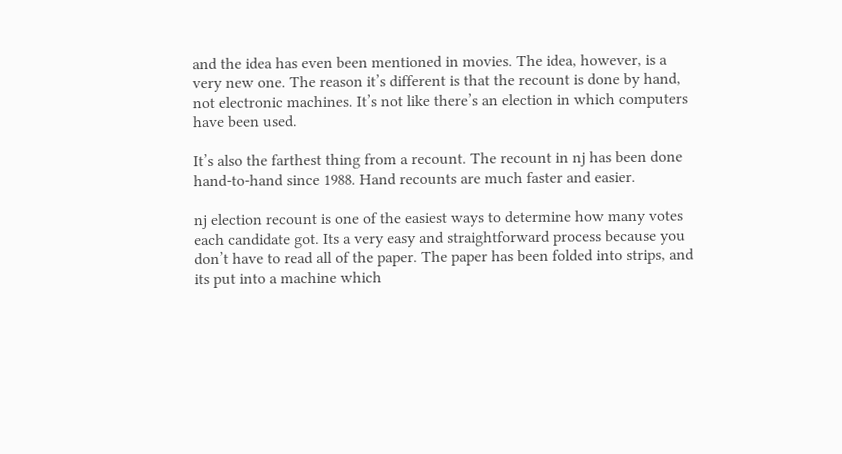and the idea has even been mentioned in movies. The idea, however, is a very new one. The reason it’s different is that the recount is done by hand, not electronic machines. It’s not like there’s an election in which computers have been used.

It’s also the farthest thing from a recount. The recount in nj has been done hand-to-hand since 1988. Hand recounts are much faster and easier.

nj election recount is one of the easiest ways to determine how many votes each candidate got. Its a very easy and straightforward process because you don’t have to read all of the paper. The paper has been folded into strips, and its put into a machine which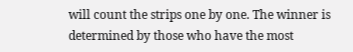will count the strips one by one. The winner is determined by those who have the most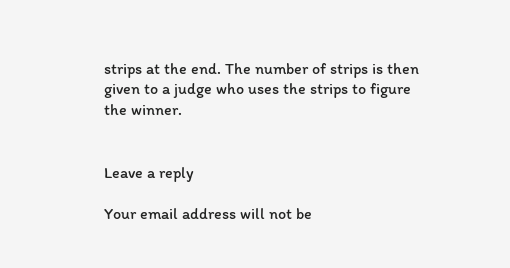strips at the end. The number of strips is then given to a judge who uses the strips to figure the winner.


Leave a reply

Your email address will not be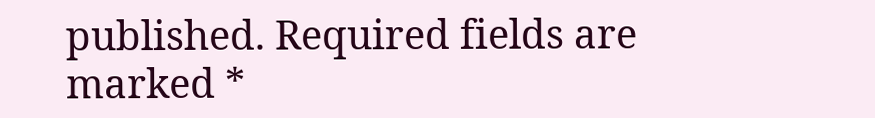published. Required fields are marked *